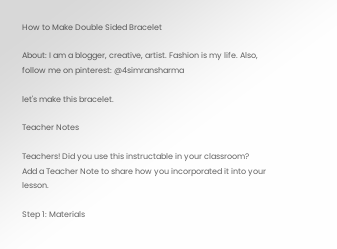How to Make Double Sided Bracelet

About: I am a blogger, creative, artist. Fashion is my life. Also, follow me on pinterest: @4simransharma

let's make this bracelet.

Teacher Notes

Teachers! Did you use this instructable in your classroom?
Add a Teacher Note to share how you incorporated it into your lesson.

Step 1: Materials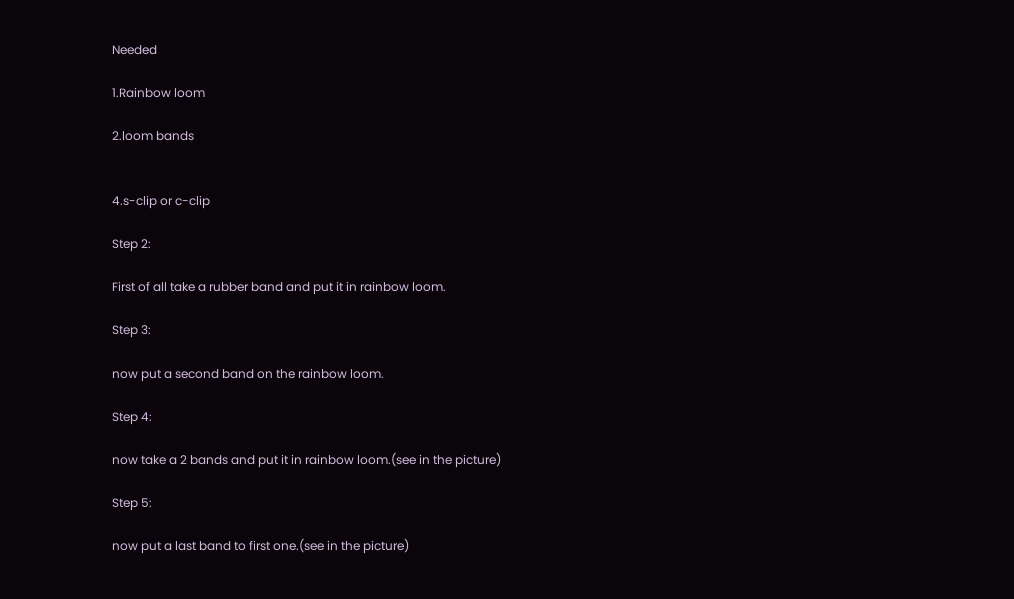Needed

1.Rainbow loom

2.loom bands


4.s-clip or c-clip

Step 2:

First of all take a rubber band and put it in rainbow loom.

Step 3:

now put a second band on the rainbow loom.

Step 4:

now take a 2 bands and put it in rainbow loom.(see in the picture)

Step 5:

now put a last band to first one.(see in the picture)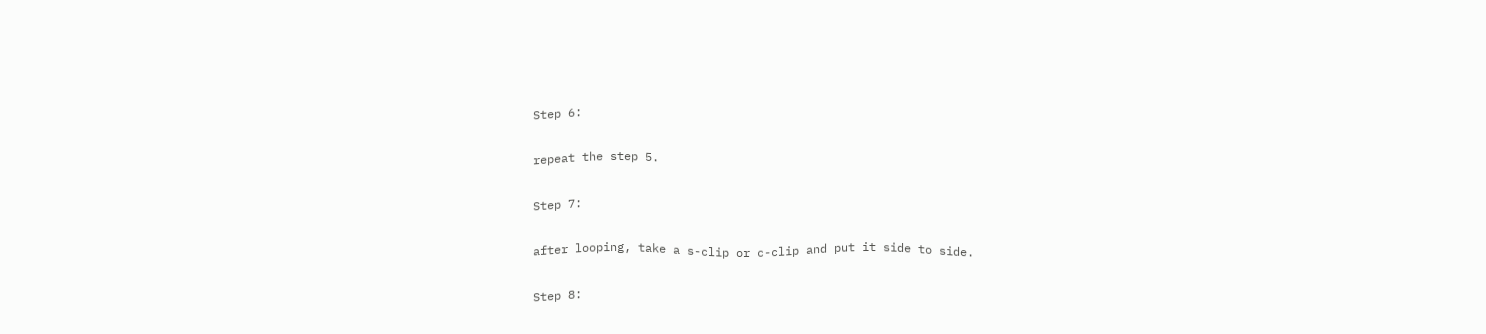Step 6:

repeat the step 5.

Step 7:

after looping, take a s-clip or c-clip and put it side to side.

Step 8: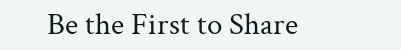Be the First to Share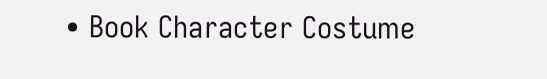• Book Character Costume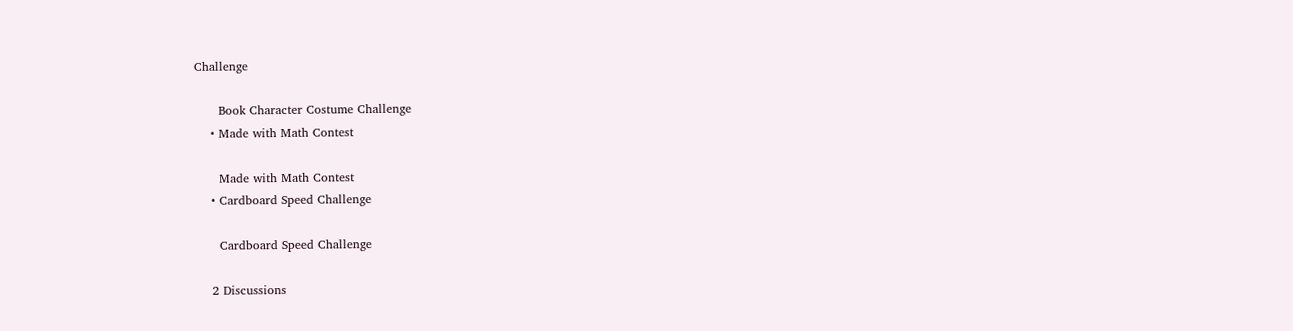Challenge

      Book Character Costume Challenge
    • Made with Math Contest

      Made with Math Contest
    • Cardboard Speed Challenge

      Cardboard Speed Challenge

    2 Discussions